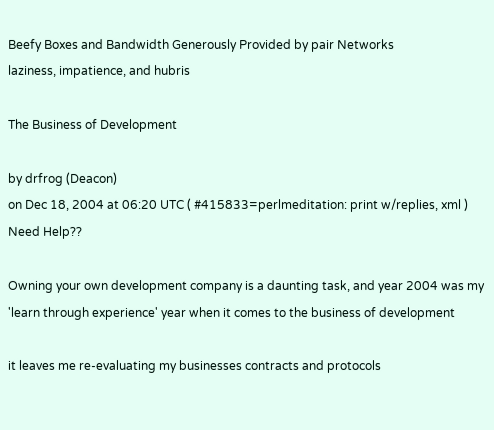Beefy Boxes and Bandwidth Generously Provided by pair Networks
laziness, impatience, and hubris

The Business of Development

by drfrog (Deacon)
on Dec 18, 2004 at 06:20 UTC ( #415833=perlmeditation: print w/replies, xml ) Need Help??

Owning your own development company is a daunting task, and year 2004 was my 'learn through experience' year when it comes to the business of development

it leaves me re-evaluating my businesses contracts and protocols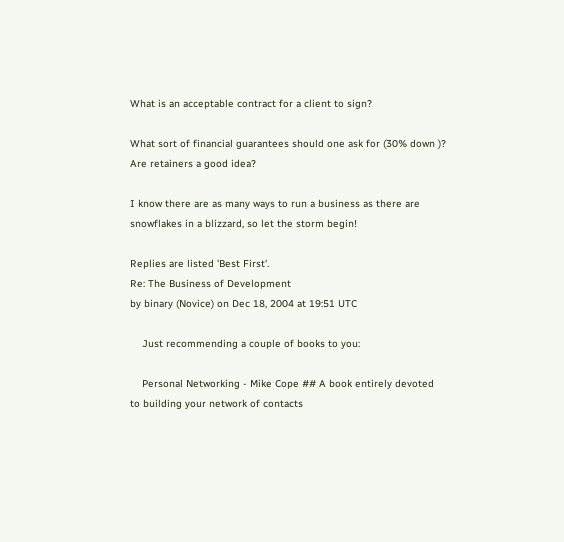What is an acceptable contract for a client to sign?

What sort of financial guarantees should one ask for (30% down )? Are retainers a good idea?

I know there are as many ways to run a business as there are snowflakes in a blizzard, so let the storm begin!

Replies are listed 'Best First'.
Re: The Business of Development
by binary (Novice) on Dec 18, 2004 at 19:51 UTC

    Just recommending a couple of books to you:

    Personal Networking - Mike Cope ## A book entirely devoted to building your network of contacts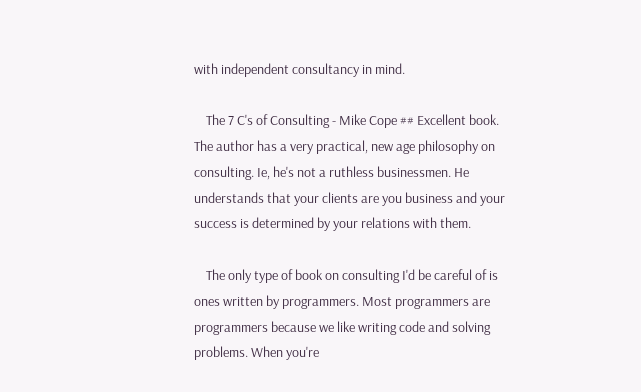with independent consultancy in mind.

    The 7 C's of Consulting - Mike Cope ## Excellent book. The author has a very practical, new age philosophy on consulting. Ie, he's not a ruthless businessmen. He understands that your clients are you business and your success is determined by your relations with them.

    The only type of book on consulting I'd be careful of is ones written by programmers. Most programmers are programmers because we like writing code and solving problems. When you're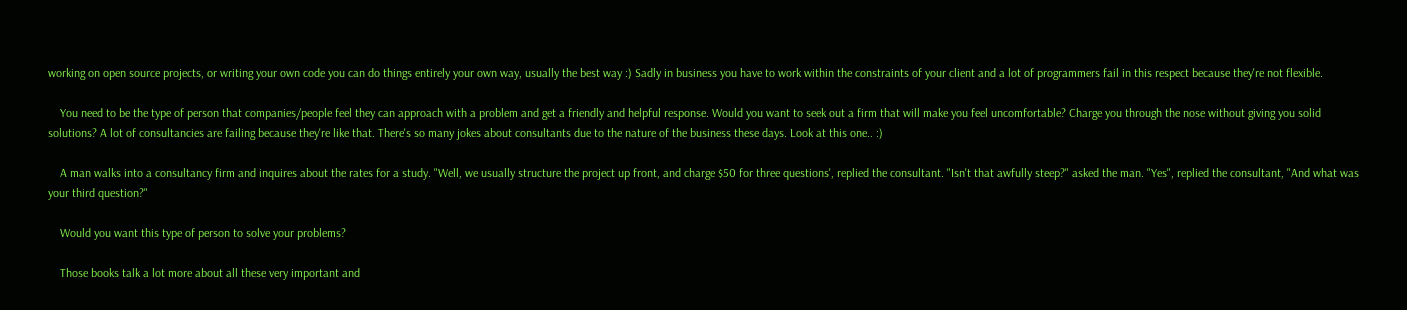working on open source projects, or writing your own code you can do things entirely your own way, usually the best way :) Sadly in business you have to work within the constraints of your client and a lot of programmers fail in this respect because they're not flexible.

    You need to be the type of person that companies/people feel they can approach with a problem and get a friendly and helpful response. Would you want to seek out a firm that will make you feel uncomfortable? Charge you through the nose without giving you solid solutions? A lot of consultancies are failing because they're like that. There's so many jokes about consultants due to the nature of the business these days. Look at this one.. :)

    A man walks into a consultancy firm and inquires about the rates for a study. "Well, we usually structure the project up front, and charge $50 for three questions', replied the consultant. "Isn't that awfully steep?" asked the man. "Yes", replied the consultant, "And what was your third question?"

    Would you want this type of person to solve your problems?

    Those books talk a lot more about all these very important and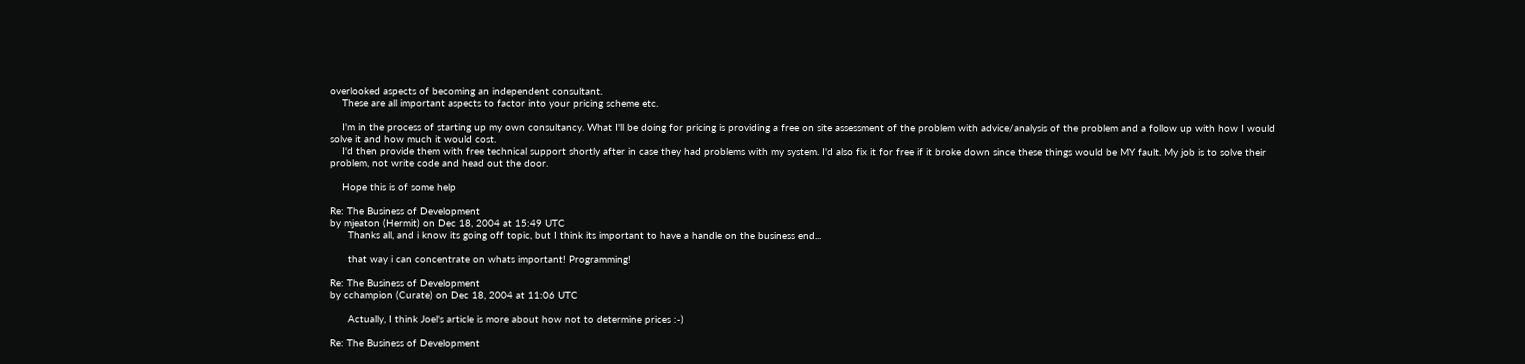overlooked aspects of becoming an independent consultant.
    These are all important aspects to factor into your pricing scheme etc.

    I'm in the process of starting up my own consultancy. What I'll be doing for pricing is providing a free on site assessment of the problem with advice/analysis of the problem and a follow up with how I would solve it and how much it would cost.
    I'd then provide them with free technical support shortly after in case they had problems with my system. I'd also fix it for free if it broke down since these things would be MY fault. My job is to solve their problem, not write code and head out the door.

    Hope this is of some help

Re: The Business of Development
by mjeaton (Hermit) on Dec 18, 2004 at 15:49 UTC
      Thanks all, and i know its going off topic, but I think its important to have a handle on the business end...

      that way i can concentrate on whats important! Programming!

Re: The Business of Development
by cchampion (Curate) on Dec 18, 2004 at 11:06 UTC

      Actually, I think Joel's article is more about how not to determine prices :-)

Re: The Business of Development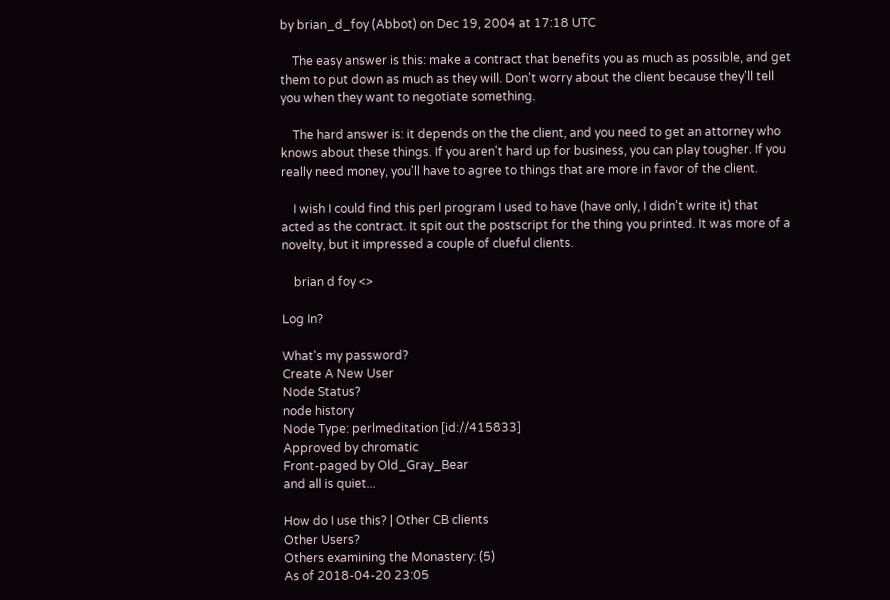by brian_d_foy (Abbot) on Dec 19, 2004 at 17:18 UTC

    The easy answer is this: make a contract that benefits you as much as possible, and get them to put down as much as they will. Don't worry about the client because they'll tell you when they want to negotiate something.

    The hard answer is: it depends on the the client, and you need to get an attorney who knows about these things. If you aren't hard up for business, you can play tougher. If you really need money, you'll have to agree to things that are more in favor of the client.

    I wish I could find this perl program I used to have (have only, I didn't write it) that acted as the contract. It spit out the postscript for the thing you printed. It was more of a novelty, but it impressed a couple of clueful clients.

    brian d foy <>

Log In?

What's my password?
Create A New User
Node Status?
node history
Node Type: perlmeditation [id://415833]
Approved by chromatic
Front-paged by Old_Gray_Bear
and all is quiet...

How do I use this? | Other CB clients
Other Users?
Others examining the Monastery: (5)
As of 2018-04-20 23:05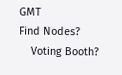GMT
Find Nodes?
    Voting Booth?